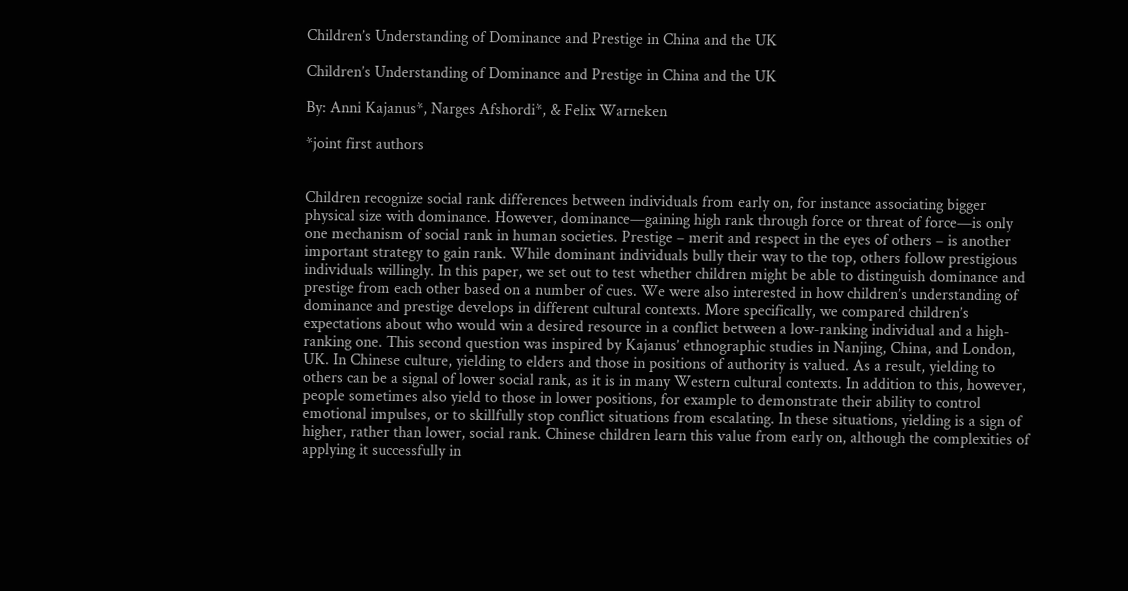Children’s Understanding of Dominance and Prestige in China and the UK

Children’s Understanding of Dominance and Prestige in China and the UK

By: Anni Kajanus*, Narges Afshordi*, & Felix Warneken

*joint first authors


Children recognize social rank differences between individuals from early on, for instance associating bigger physical size with dominance. However, dominance—gaining high rank through force or threat of force—is only one mechanism of social rank in human societies. Prestige – merit and respect in the eyes of others – is another important strategy to gain rank. While dominant individuals bully their way to the top, others follow prestigious individuals willingly. In this paper, we set out to test whether children might be able to distinguish dominance and prestige from each other based on a number of cues. We were also interested in how children’s understanding of dominance and prestige develops in different cultural contexts. More specifically, we compared children’s expectations about who would win a desired resource in a conflict between a low-ranking individual and a high-ranking one. This second question was inspired by Kajanus’ ethnographic studies in Nanjing, China, and London, UK. In Chinese culture, yielding to elders and those in positions of authority is valued. As a result, yielding to others can be a signal of lower social rank, as it is in many Western cultural contexts. In addition to this, however, people sometimes also yield to those in lower positions, for example to demonstrate their ability to control emotional impulses, or to skillfully stop conflict situations from escalating. In these situations, yielding is a sign of higher, rather than lower, social rank. Chinese children learn this value from early on, although the complexities of applying it successfully in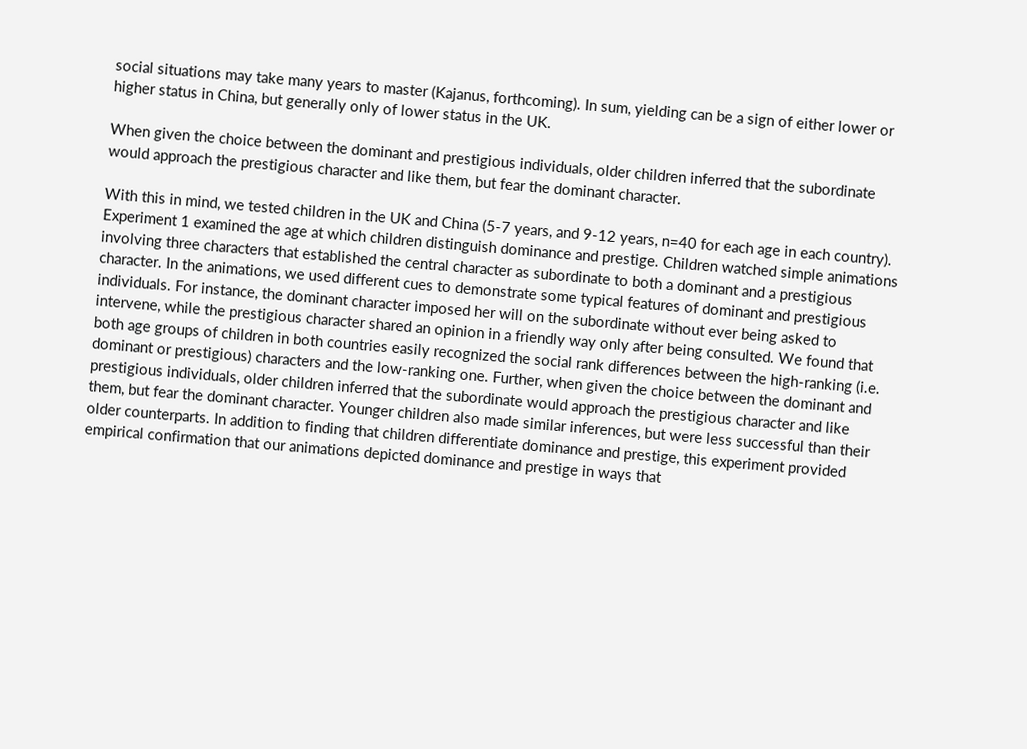social situations may take many years to master (Kajanus, forthcoming). In sum, yielding can be a sign of either lower or higher status in China, but generally only of lower status in the UK.

When given the choice between the dominant and prestigious individuals, older children inferred that the subordinate would approach the prestigious character and like them, but fear the dominant character.

With this in mind, we tested children in the UK and China (5-7 years, and 9-12 years, n=40 for each age in each country). Experiment 1 examined the age at which children distinguish dominance and prestige. Children watched simple animations involving three characters that established the central character as subordinate to both a dominant and a prestigious character. In the animations, we used different cues to demonstrate some typical features of dominant and prestigious individuals. For instance, the dominant character imposed her will on the subordinate without ever being asked to intervene, while the prestigious character shared an opinion in a friendly way only after being consulted. We found that both age groups of children in both countries easily recognized the social rank differences between the high-ranking (i.e. dominant or prestigious) characters and the low-ranking one. Further, when given the choice between the dominant and prestigious individuals, older children inferred that the subordinate would approach the prestigious character and like them, but fear the dominant character. Younger children also made similar inferences, but were less successful than their older counterparts. In addition to finding that children differentiate dominance and prestige, this experiment provided empirical confirmation that our animations depicted dominance and prestige in ways that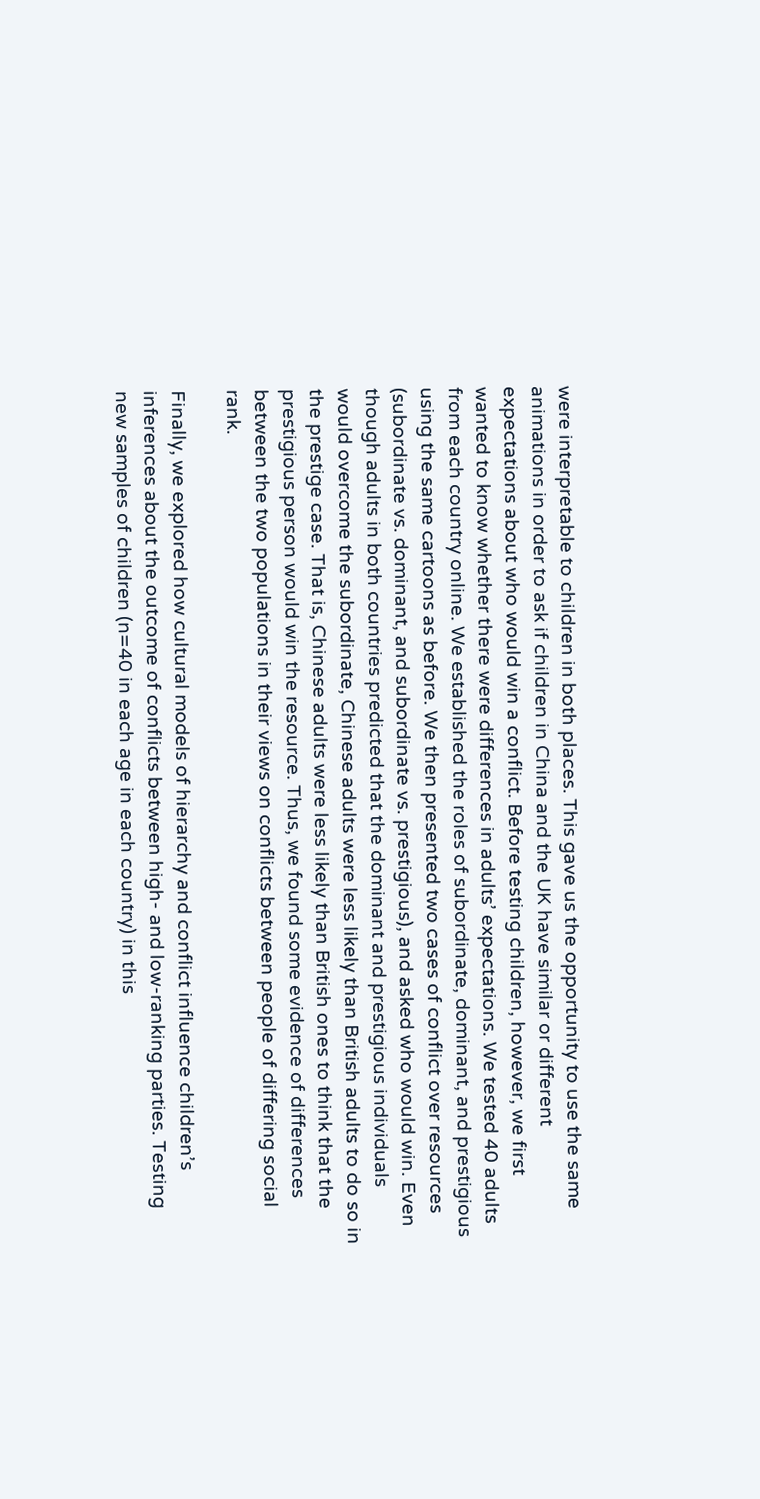were interpretable to children in both places. This gave us the opportunity to use the same animations in order to ask if children in China and the UK have similar or different expectations about who would win a conflict. Before testing children, however, we first wanted to know whether there were differences in adults’ expectations. We tested 40 adults from each country online. We established the roles of subordinate, dominant, and prestigious using the same cartoons as before. We then presented two cases of conflict over resources (subordinate vs. dominant, and subordinate vs. prestigious), and asked who would win. Even though adults in both countries predicted that the dominant and prestigious individuals would overcome the subordinate, Chinese adults were less likely than British adults to do so in the prestige case. That is, Chinese adults were less likely than British ones to think that the prestigious person would win the resource. Thus, we found some evidence of differences between the two populations in their views on conflicts between people of differing social rank.

Finally, we explored how cultural models of hierarchy and conflict influence children’s inferences about the outcome of conflicts between high- and low-ranking parties. Testing new samples of children (n=40 in each age in each country) in this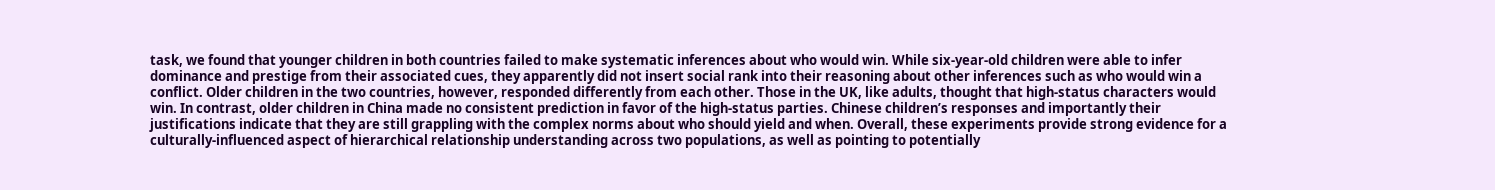task, we found that younger children in both countries failed to make systematic inferences about who would win. While six-year-old children were able to infer dominance and prestige from their associated cues, they apparently did not insert social rank into their reasoning about other inferences such as who would win a conflict. Older children in the two countries, however, responded differently from each other. Those in the UK, like adults, thought that high-status characters would win. In contrast, older children in China made no consistent prediction in favor of the high-status parties. Chinese children’s responses and importantly their justifications indicate that they are still grappling with the complex norms about who should yield and when. Overall, these experiments provide strong evidence for a culturally-influenced aspect of hierarchical relationship understanding across two populations, as well as pointing to potentially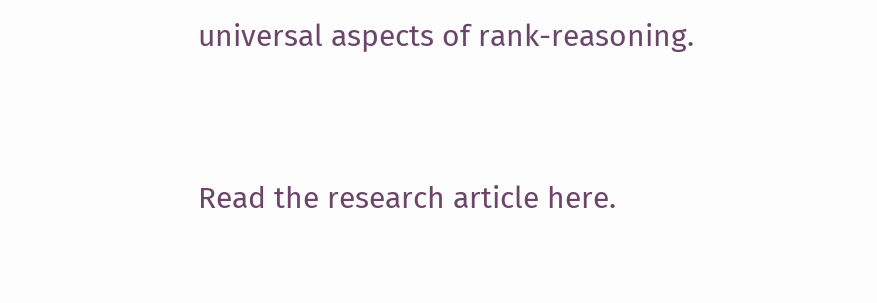universal aspects of rank-reasoning.


Read the research article here.